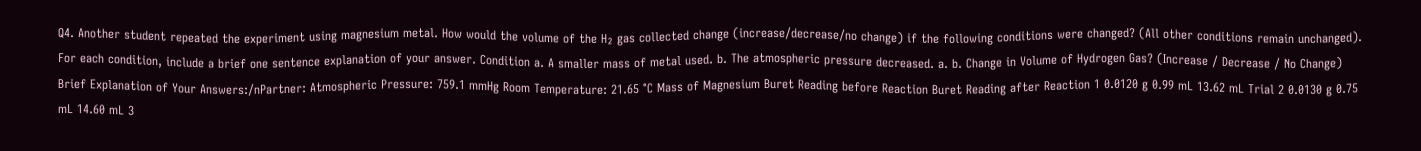Q4. Another student repeated the experiment using magnesium metal. How would the volume of the H₂ gas collected change (increase/decrease/no change) if the following conditions were changed? (All other conditions remain unchanged). For each condition, include a brief one sentence explanation of your answer. Condition a. A smaller mass of metal used. b. The atmospheric pressure decreased. a. b. Change in Volume of Hydrogen Gas? (Increase / Decrease / No Change) Brief Explanation of Your Answers:/nPartner: Atmospheric Pressure: 759.1 mmHg Room Temperature: 21.65 °C Mass of Magnesium Buret Reading before Reaction Buret Reading after Reaction 1 0.0120 g 0.99 mL 13.62 mL Trial 2 0.0130 g 0.75 mL 14.60 mL 3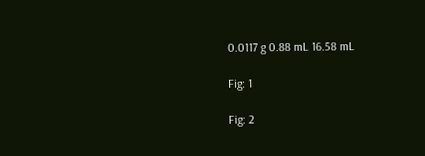0.0117 g 0.88 mL 16.58 mL

Fig: 1

Fig: 2